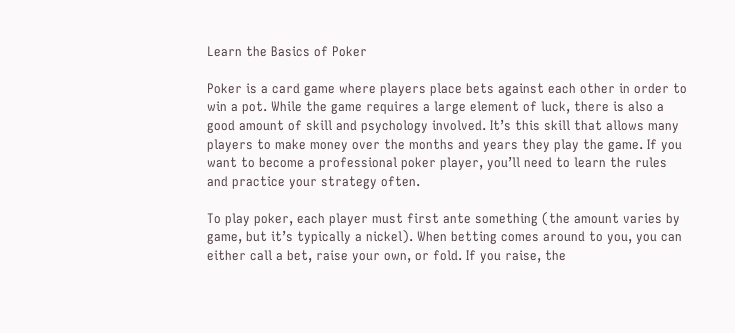Learn the Basics of Poker

Poker is a card game where players place bets against each other in order to win a pot. While the game requires a large element of luck, there is also a good amount of skill and psychology involved. It’s this skill that allows many players to make money over the months and years they play the game. If you want to become a professional poker player, you’ll need to learn the rules and practice your strategy often.

To play poker, each player must first ante something (the amount varies by game, but it’s typically a nickel). When betting comes around to you, you can either call a bet, raise your own, or fold. If you raise, the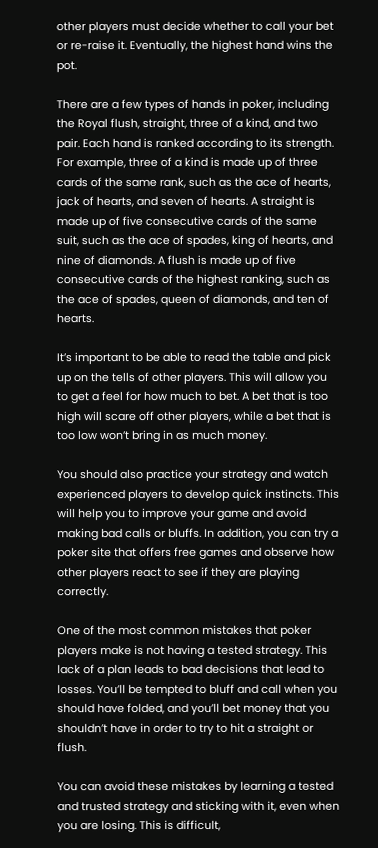other players must decide whether to call your bet or re-raise it. Eventually, the highest hand wins the pot.

There are a few types of hands in poker, including the Royal flush, straight, three of a kind, and two pair. Each hand is ranked according to its strength. For example, three of a kind is made up of three cards of the same rank, such as the ace of hearts, jack of hearts, and seven of hearts. A straight is made up of five consecutive cards of the same suit, such as the ace of spades, king of hearts, and nine of diamonds. A flush is made up of five consecutive cards of the highest ranking, such as the ace of spades, queen of diamonds, and ten of hearts.

It’s important to be able to read the table and pick up on the tells of other players. This will allow you to get a feel for how much to bet. A bet that is too high will scare off other players, while a bet that is too low won’t bring in as much money.

You should also practice your strategy and watch experienced players to develop quick instincts. This will help you to improve your game and avoid making bad calls or bluffs. In addition, you can try a poker site that offers free games and observe how other players react to see if they are playing correctly.

One of the most common mistakes that poker players make is not having a tested strategy. This lack of a plan leads to bad decisions that lead to losses. You’ll be tempted to bluff and call when you should have folded, and you’ll bet money that you shouldn’t have in order to try to hit a straight or flush.

You can avoid these mistakes by learning a tested and trusted strategy and sticking with it, even when you are losing. This is difficult,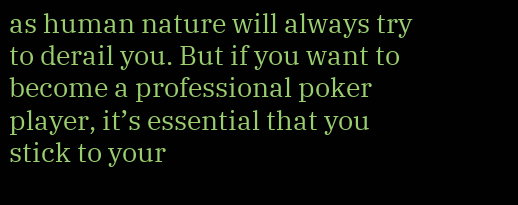as human nature will always try to derail you. But if you want to become a professional poker player, it’s essential that you stick to your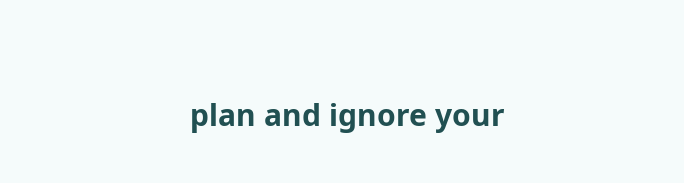plan and ignore your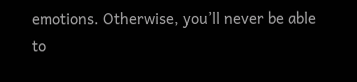emotions. Otherwise, you’ll never be able to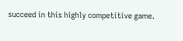succeed in this highly competitive game.